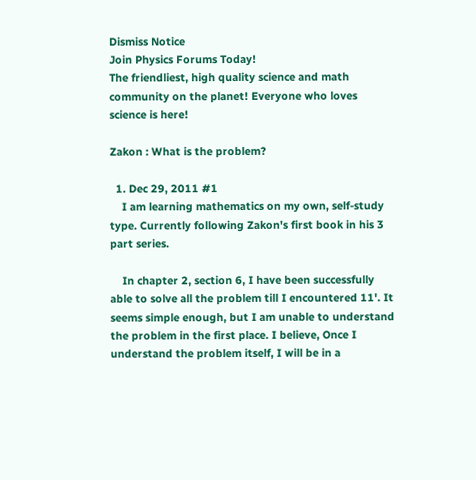Dismiss Notice
Join Physics Forums Today!
The friendliest, high quality science and math community on the planet! Everyone who loves science is here!

Zakon : What is the problem?

  1. Dec 29, 2011 #1
    I am learning mathematics on my own, self-study type. Currently following Zakon's first book in his 3 part series.

    In chapter 2, section 6, I have been successfully able to solve all the problem till I encountered 11'. It seems simple enough, but I am unable to understand the problem in the first place. I believe, Once I understand the problem itself, I will be in a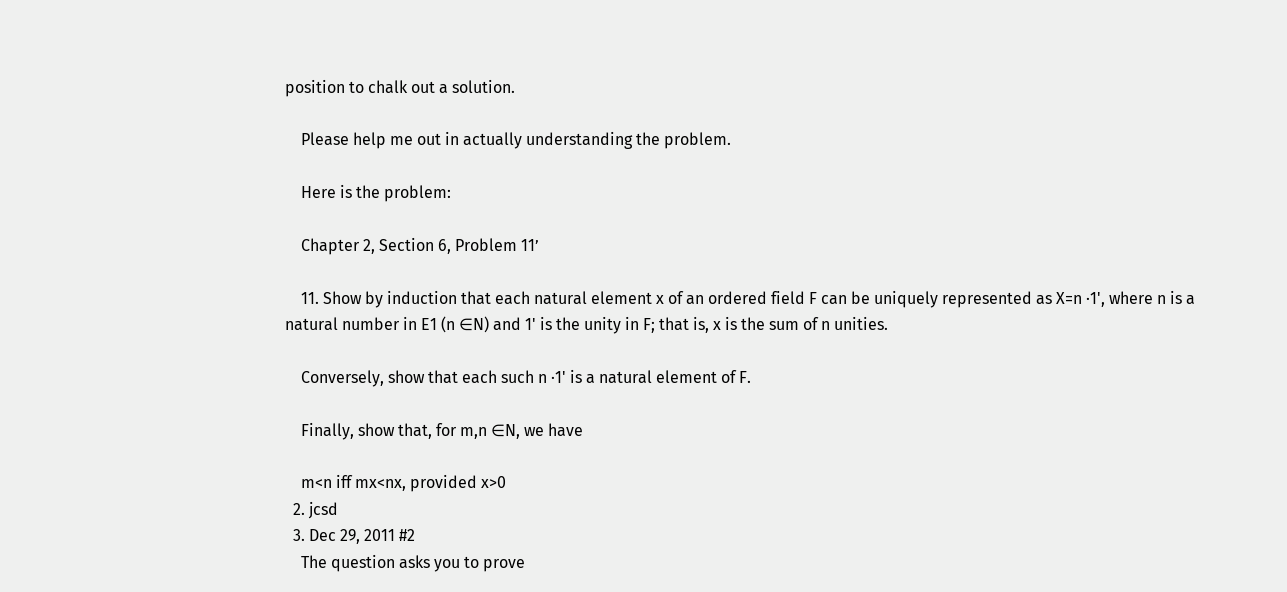position to chalk out a solution.

    Please help me out in actually understanding the problem.

    Here is the problem:

    Chapter 2, Section 6, Problem 11’

    11. Show by induction that each natural element x of an ordered field F can be uniquely represented as X=n ∙1', where n is a natural number in E1 (n ∈N) and 1' is the unity in F; that is, x is the sum of n unities.

    Conversely, show that each such n ∙1' is a natural element of F.

    Finally, show that, for m,n ∈N, we have

    m<n iff mx<nx, provided x>0
  2. jcsd
  3. Dec 29, 2011 #2
    The question asks you to prove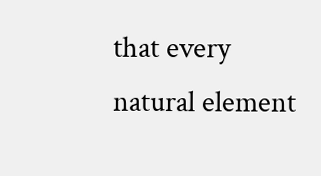that every natural element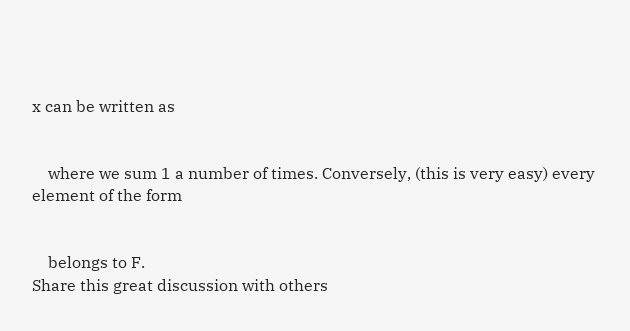x can be written as


    where we sum 1 a number of times. Conversely, (this is very easy) every element of the form


    belongs to F.
Share this great discussion with others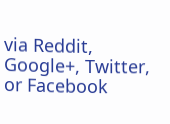via Reddit, Google+, Twitter, or Facebook